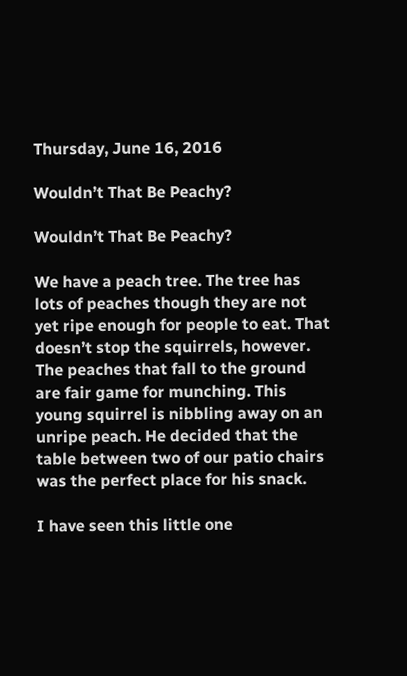Thursday, June 16, 2016

Wouldn’t That Be Peachy?

Wouldn’t That Be Peachy?

We have a peach tree. The tree has lots of peaches though they are not yet ripe enough for people to eat. That doesn’t stop the squirrels, however. The peaches that fall to the ground are fair game for munching. This young squirrel is nibbling away on an unripe peach. He decided that the table between two of our patio chairs was the perfect place for his snack.

I have seen this little one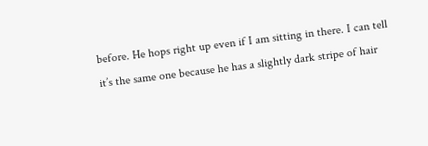before. He hops right up even if I am sitting in there. I can tell it’s the same one because he has a slightly dark stripe of hair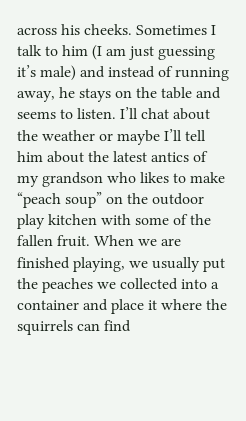across his cheeks. Sometimes I talk to him (I am just guessing it’s male) and instead of running away, he stays on the table and seems to listen. I’ll chat about the weather or maybe I’ll tell him about the latest antics of my grandson who likes to make “peach soup” on the outdoor play kitchen with some of the fallen fruit. When we are finished playing, we usually put the peaches we collected into a container and place it where the squirrels can find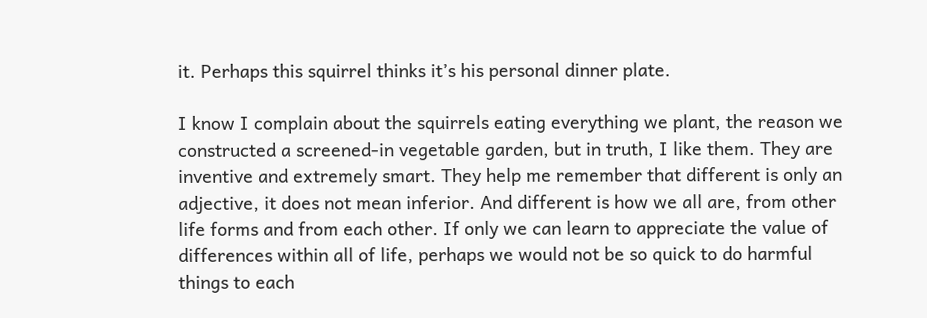it. Perhaps this squirrel thinks it’s his personal dinner plate.

I know I complain about the squirrels eating everything we plant, the reason we constructed a screened-in vegetable garden, but in truth, I like them. They are inventive and extremely smart. They help me remember that different is only an adjective, it does not mean inferior. And different is how we all are, from other life forms and from each other. If only we can learn to appreciate the value of differences within all of life, perhaps we would not be so quick to do harmful things to each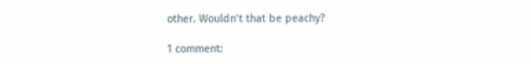other. Wouldn’t that be peachy?

1 comment: